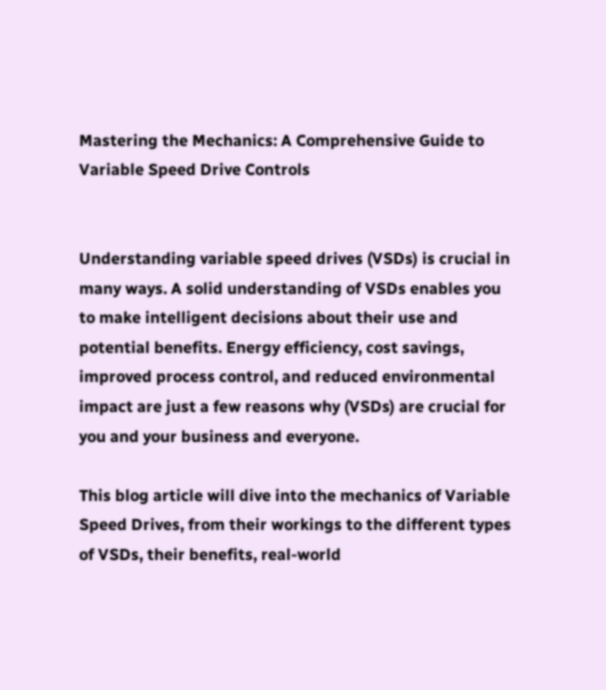Mastering the Mechanics: A Comprehensive Guide to Variable Speed Drive Controls


Understanding variable speed drives (VSDs) is crucial in many ways. A solid understanding of VSDs enables you to make intelligent decisions about their use and potential benefits. Energy efficiency, cost savings, improved process control, and reduced environmental impact are just a few reasons why (VSDs) are crucial for you and your business and everyone.

This blog article will dive into the mechanics of Variable Speed Drives, from their workings to the different types of VSDs, their benefits, real-world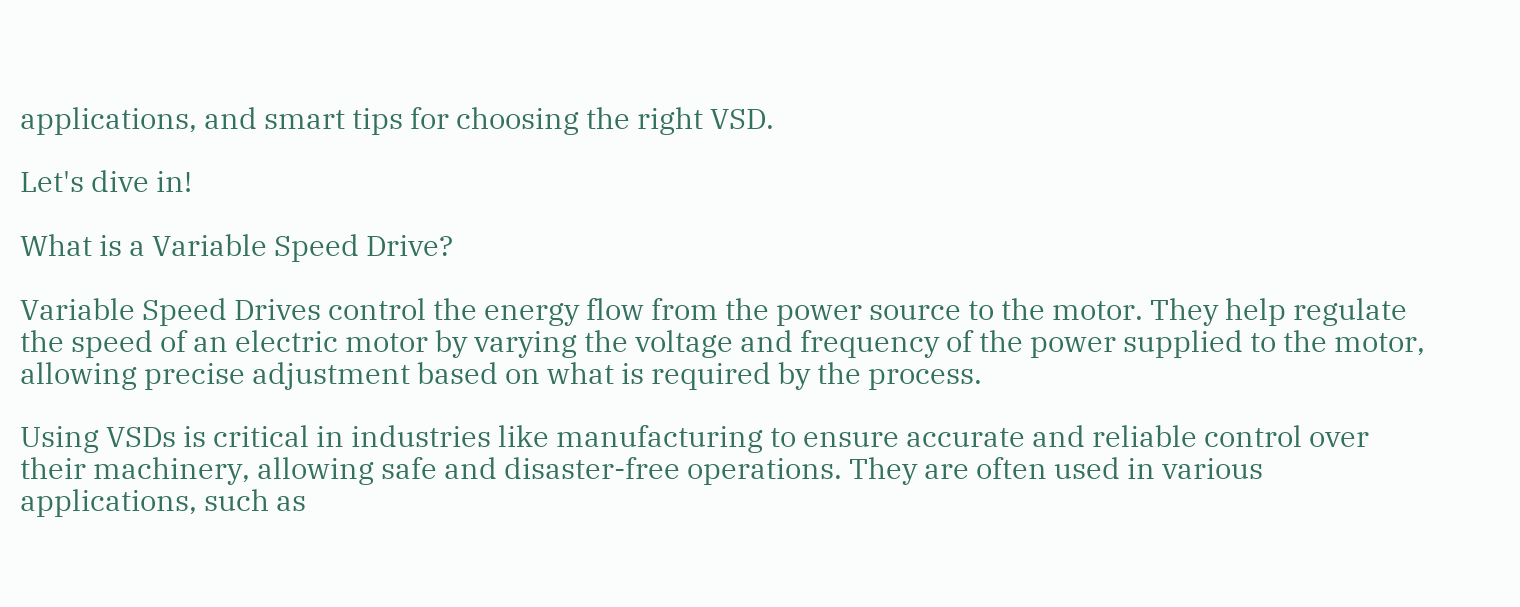applications, and smart tips for choosing the right VSD.

Let's dive in!

What is a Variable Speed Drive?

Variable Speed Drives control the energy flow from the power source to the motor. They help regulate the speed of an electric motor by varying the voltage and frequency of the power supplied to the motor, allowing precise adjustment based on what is required by the process.

Using VSDs is critical in industries like manufacturing to ensure accurate and reliable control over their machinery, allowing safe and disaster-free operations. They are often used in various applications, such as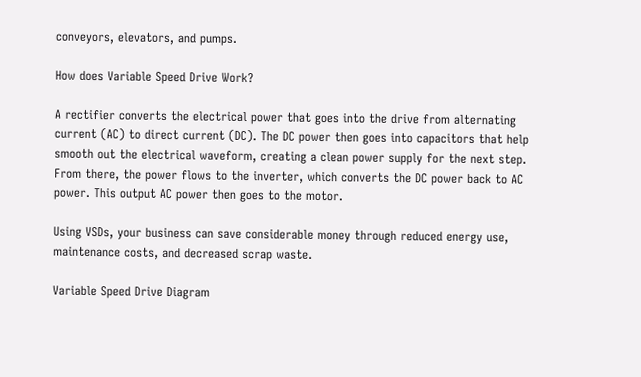conveyors, elevators, and pumps.

How does Variable Speed Drive Work?

A rectifier converts the electrical power that goes into the drive from alternating current (AC) to direct current (DC). The DC power then goes into capacitors that help smooth out the electrical waveform, creating a clean power supply for the next step. From there, the power flows to the inverter, which converts the DC power back to AC power. This output AC power then goes to the motor.

Using VSDs, your business can save considerable money through reduced energy use, maintenance costs, and decreased scrap waste.

Variable Speed Drive Diagram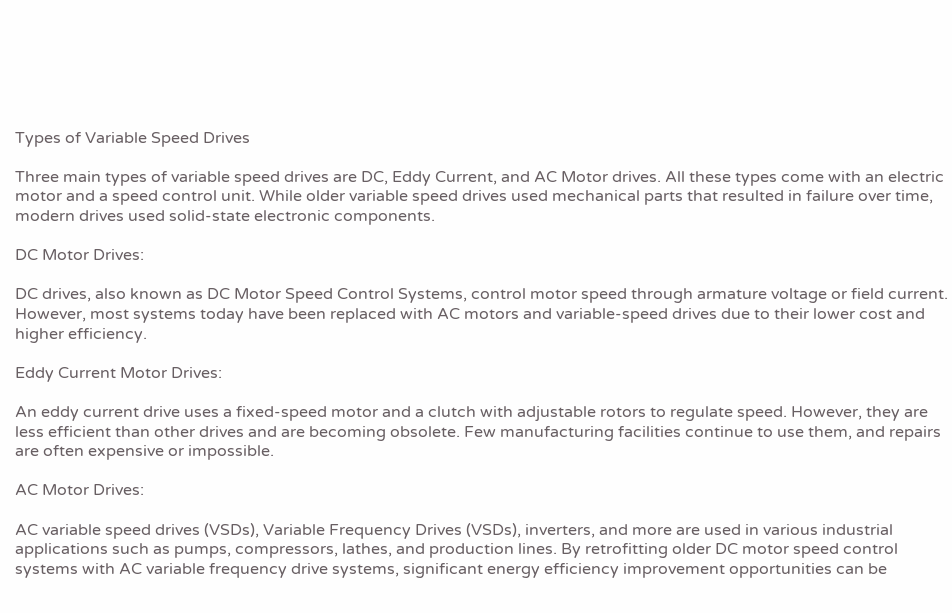Types of Variable Speed Drives

Three main types of variable speed drives are DC, Eddy Current, and AC Motor drives. All these types come with an electric motor and a speed control unit. While older variable speed drives used mechanical parts that resulted in failure over time, modern drives used solid-state electronic components.

DC Motor Drives:

DC drives, also known as DC Motor Speed Control Systems, control motor speed through armature voltage or field current. However, most systems today have been replaced with AC motors and variable-speed drives due to their lower cost and higher efficiency.

Eddy Current Motor Drives:

An eddy current drive uses a fixed-speed motor and a clutch with adjustable rotors to regulate speed. However, they are less efficient than other drives and are becoming obsolete. Few manufacturing facilities continue to use them, and repairs are often expensive or impossible.

AC Motor Drives:

AC variable speed drives (VSDs), Variable Frequency Drives (VSDs), inverters, and more are used in various industrial applications such as pumps, compressors, lathes, and production lines. By retrofitting older DC motor speed control systems with AC variable frequency drive systems, significant energy efficiency improvement opportunities can be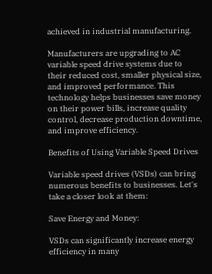achieved in industrial manufacturing.

Manufacturers are upgrading to AC variable speed drive systems due to their reduced cost, smaller physical size, and improved performance. This technology helps businesses save money on their power bills, increase quality control, decrease production downtime, and improve efficiency.

Benefits of Using Variable Speed Drives

Variable speed drives (VSDs) can bring numerous benefits to businesses. Let's take a closer look at them:

Save Energy and Money:

VSDs can significantly increase energy efficiency in many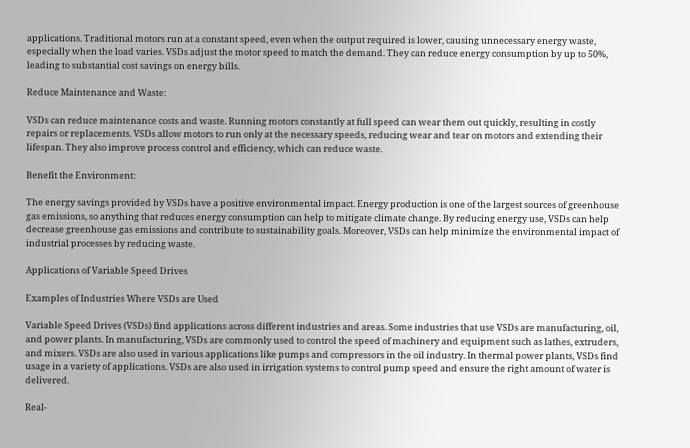applications. Traditional motors run at a constant speed, even when the output required is lower, causing unnecessary energy waste, especially when the load varies. VSDs adjust the motor speed to match the demand. They can reduce energy consumption by up to 50%, leading to substantial cost savings on energy bills.

Reduce Maintenance and Waste:

VSDs can reduce maintenance costs and waste. Running motors constantly at full speed can wear them out quickly, resulting in costly repairs or replacements. VSDs allow motors to run only at the necessary speeds, reducing wear and tear on motors and extending their lifespan. They also improve process control and efficiency, which can reduce waste.

Benefit the Environment:

The energy savings provided by VSDs have a positive environmental impact. Energy production is one of the largest sources of greenhouse gas emissions, so anything that reduces energy consumption can help to mitigate climate change. By reducing energy use, VSDs can help decrease greenhouse gas emissions and contribute to sustainability goals. Moreover, VSDs can help minimize the environmental impact of industrial processes by reducing waste.

Applications of Variable Speed Drives

Examples of Industries Where VSDs are Used

Variable Speed Drives (VSDs) find applications across different industries and areas. Some industries that use VSDs are manufacturing, oil, and power plants. In manufacturing, VSDs are commonly used to control the speed of machinery and equipment such as lathes, extruders, and mixers. VSDs are also used in various applications like pumps and compressors in the oil industry. In thermal power plants, VSDs find usage in a variety of applications. VSDs are also used in irrigation systems to control pump speed and ensure the right amount of water is delivered.

Real-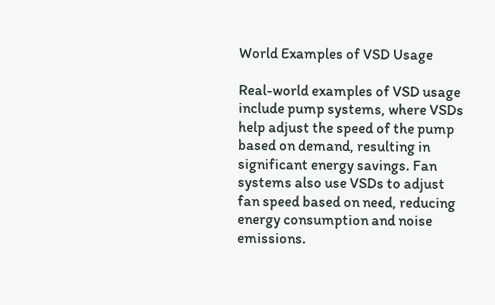World Examples of VSD Usage

Real-world examples of VSD usage include pump systems, where VSDs help adjust the speed of the pump based on demand, resulting in significant energy savings. Fan systems also use VSDs to adjust fan speed based on need, reducing energy consumption and noise emissions.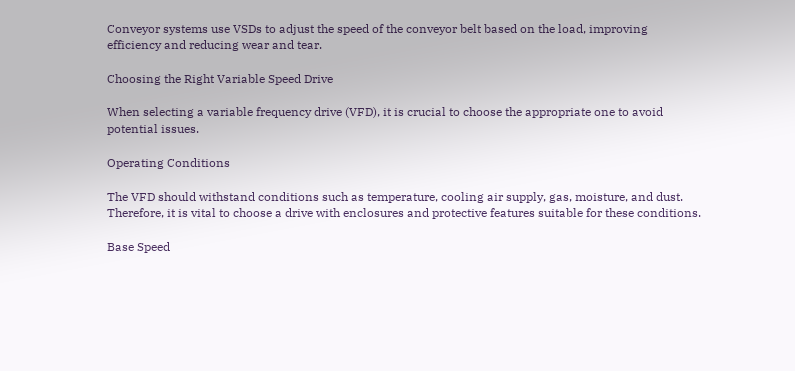Conveyor systems use VSDs to adjust the speed of the conveyor belt based on the load, improving efficiency and reducing wear and tear.

Choosing the Right Variable Speed Drive

When selecting a variable frequency drive (VFD), it is crucial to choose the appropriate one to avoid potential issues.

Operating Conditions

The VFD should withstand conditions such as temperature, cooling air supply, gas, moisture, and dust. Therefore, it is vital to choose a drive with enclosures and protective features suitable for these conditions.

Base Speed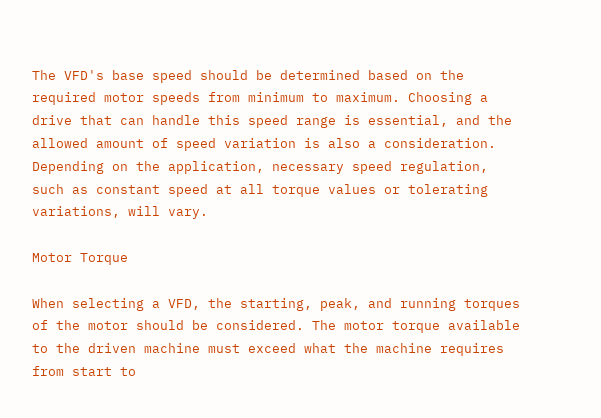The VFD's base speed should be determined based on the required motor speeds from minimum to maximum. Choosing a drive that can handle this speed range is essential, and the allowed amount of speed variation is also a consideration. Depending on the application, necessary speed regulation, such as constant speed at all torque values or tolerating variations, will vary.

Motor Torque

When selecting a VFD, the starting, peak, and running torques of the motor should be considered. The motor torque available to the driven machine must exceed what the machine requires from start to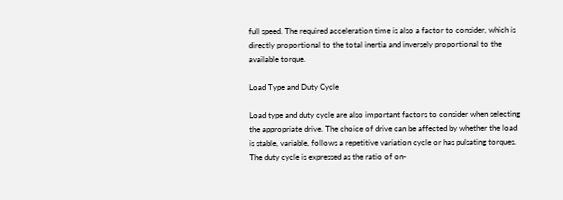full speed. The required acceleration time is also a factor to consider, which is directly proportional to the total inertia and inversely proportional to the available torque.

Load Type and Duty Cycle

Load type and duty cycle are also important factors to consider when selecting the appropriate drive. The choice of drive can be affected by whether the load is stable, variable, follows a repetitive variation cycle or has pulsating torques. The duty cycle is expressed as the ratio of on-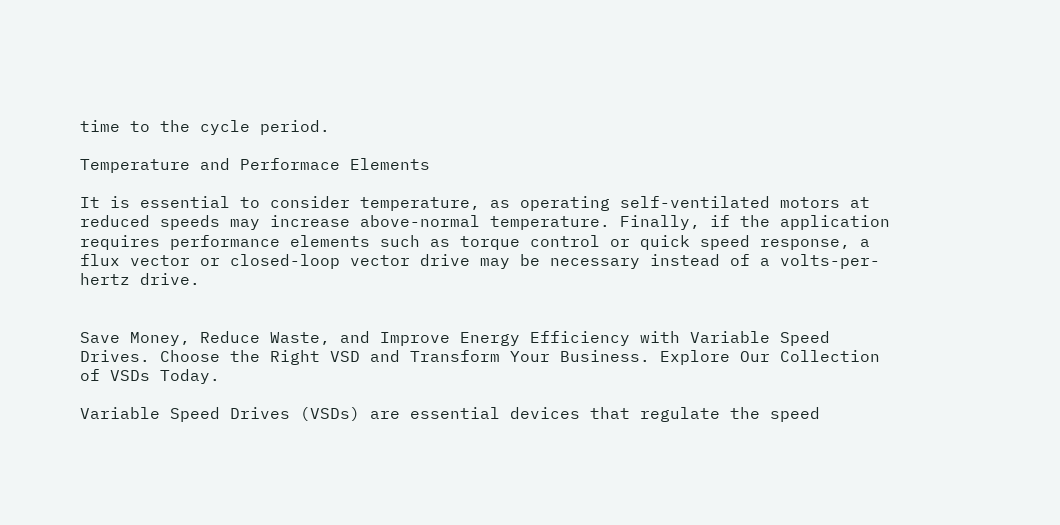time to the cycle period.

Temperature and Performace Elements

It is essential to consider temperature, as operating self-ventilated motors at reduced speeds may increase above-normal temperature. Finally, if the application requires performance elements such as torque control or quick speed response, a flux vector or closed-loop vector drive may be necessary instead of a volts-per-hertz drive.


Save Money, Reduce Waste, and Improve Energy Efficiency with Variable Speed Drives. Choose the Right VSD and Transform Your Business. Explore Our Collection of VSDs Today.

Variable Speed Drives (VSDs) are essential devices that regulate the speed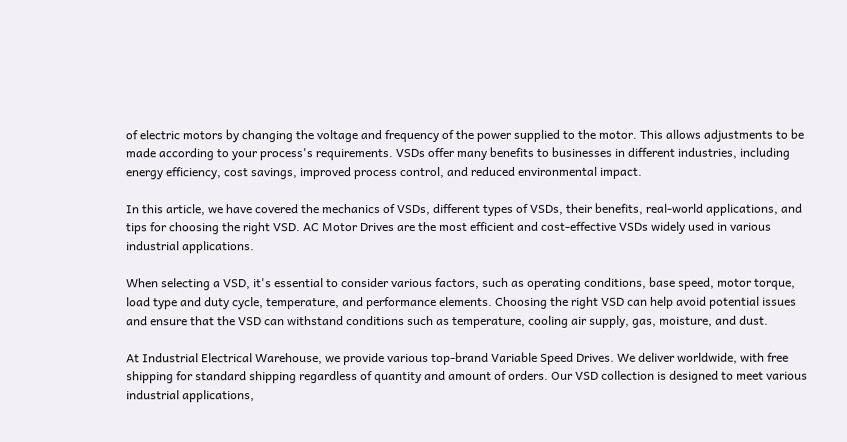of electric motors by changing the voltage and frequency of the power supplied to the motor. This allows adjustments to be made according to your process's requirements. VSDs offer many benefits to businesses in different industries, including energy efficiency, cost savings, improved process control, and reduced environmental impact.

In this article, we have covered the mechanics of VSDs, different types of VSDs, their benefits, real-world applications, and tips for choosing the right VSD. AC Motor Drives are the most efficient and cost-effective VSDs widely used in various industrial applications.

When selecting a VSD, it's essential to consider various factors, such as operating conditions, base speed, motor torque, load type and duty cycle, temperature, and performance elements. Choosing the right VSD can help avoid potential issues and ensure that the VSD can withstand conditions such as temperature, cooling air supply, gas, moisture, and dust.

At Industrial Electrical Warehouse, we provide various top-brand Variable Speed Drives. We deliver worldwide, with free shipping for standard shipping regardless of quantity and amount of orders. Our VSD collection is designed to meet various industrial applications,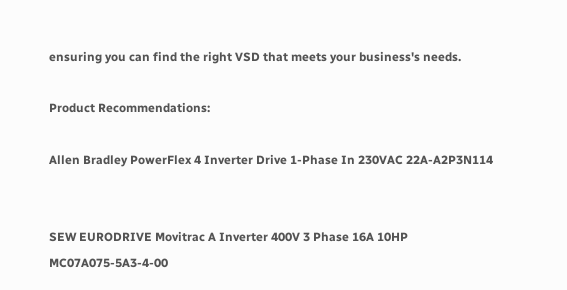ensuring you can find the right VSD that meets your business's needs.

Product Recommendations:

Allen Bradley PowerFlex 4 Inverter Drive 1-Phase In 230VAC 22A-A2P3N114


SEW EURODRIVE Movitrac A Inverter 400V 3 Phase 16A 10HP MC07A075-5A3-4-00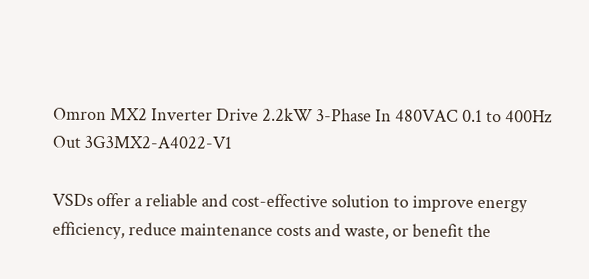Omron MX2 Inverter Drive 2.2kW 3-Phase In 480VAC 0.1 to 400Hz Out 3G3MX2-A4022-V1

VSDs offer a reliable and cost-effective solution to improve energy efficiency, reduce maintenance costs and waste, or benefit the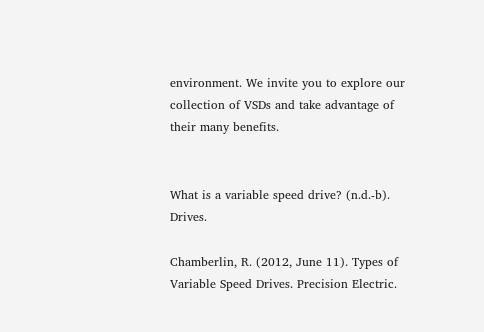environment. We invite you to explore our collection of VSDs and take advantage of their many benefits.


What is a variable speed drive? (n.d.-b). Drives.

Chamberlin, R. (2012, June 11). Types of Variable Speed Drives. Precision Electric.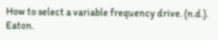How to select a variable frequency drive. (n.d.). Eaton.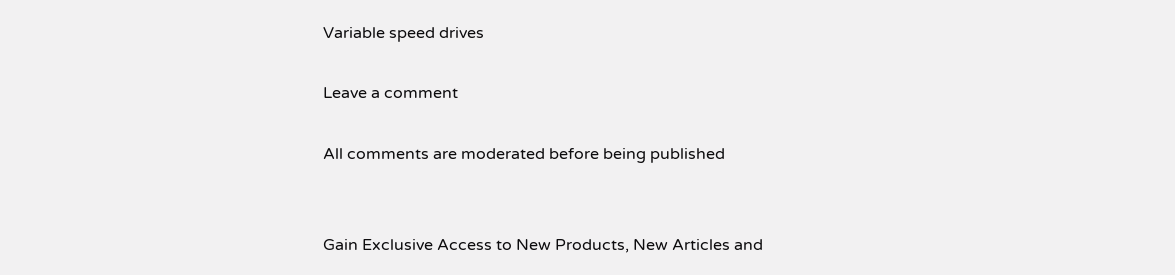Variable speed drives

Leave a comment

All comments are moderated before being published


Gain Exclusive Access to New Products, New Articles and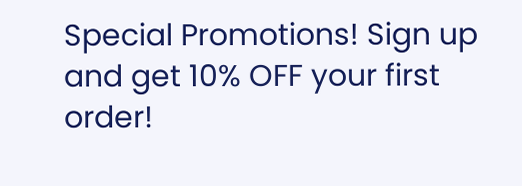Special Promotions! Sign up and get 10% OFF your first order!